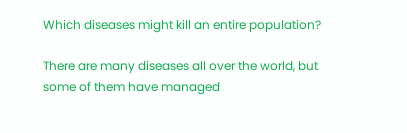Which diseases might kill an entire population?

There are many diseases all over the world, but some of them have managed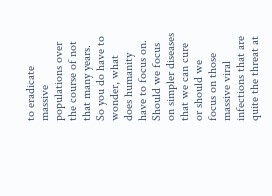to eradicate massive populations over the course of not that many years. So you do have to wonder, what does humanity have to focus on. Should we focus on simpler diseases that we can cure or should we focus on those massive viral infections that are quite the threat at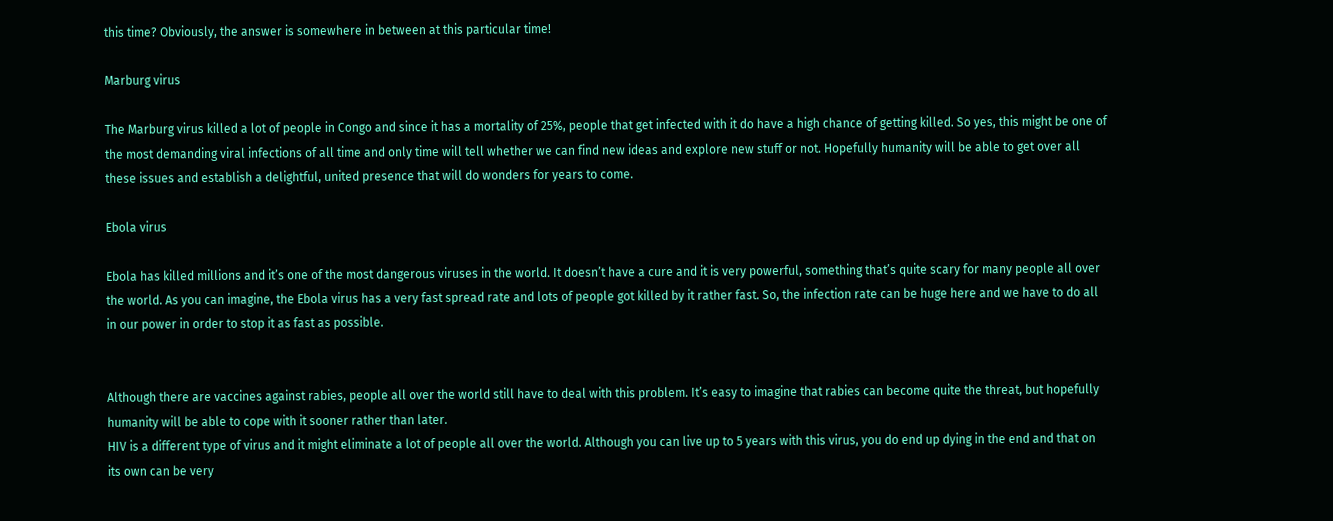this time? Obviously, the answer is somewhere in between at this particular time!

Marburg virus

The Marburg virus killed a lot of people in Congo and since it has a mortality of 25%, people that get infected with it do have a high chance of getting killed. So yes, this might be one of the most demanding viral infections of all time and only time will tell whether we can find new ideas and explore new stuff or not. Hopefully humanity will be able to get over all these issues and establish a delightful, united presence that will do wonders for years to come.

Ebola virus

Ebola has killed millions and it’s one of the most dangerous viruses in the world. It doesn’t have a cure and it is very powerful, something that’s quite scary for many people all over the world. As you can imagine, the Ebola virus has a very fast spread rate and lots of people got killed by it rather fast. So, the infection rate can be huge here and we have to do all in our power in order to stop it as fast as possible.


Although there are vaccines against rabies, people all over the world still have to deal with this problem. It’s easy to imagine that rabies can become quite the threat, but hopefully humanity will be able to cope with it sooner rather than later.
HIV is a different type of virus and it might eliminate a lot of people all over the world. Although you can live up to 5 years with this virus, you do end up dying in the end and that on its own can be very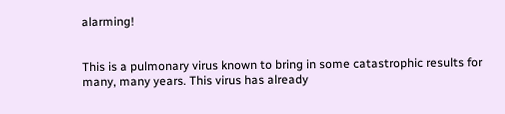alarming!


This is a pulmonary virus known to bring in some catastrophic results for many, many years. This virus has already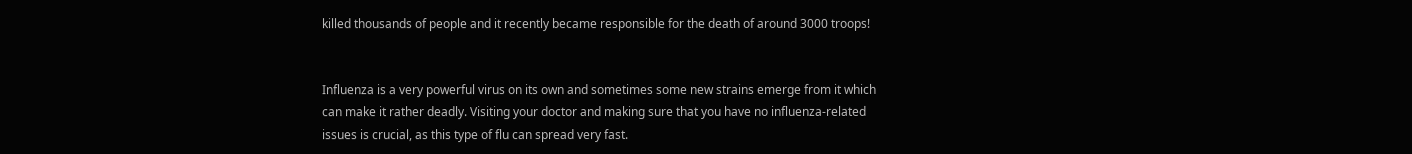killed thousands of people and it recently became responsible for the death of around 3000 troops!


Influenza is a very powerful virus on its own and sometimes some new strains emerge from it which can make it rather deadly. Visiting your doctor and making sure that you have no influenza-related issues is crucial, as this type of flu can spread very fast.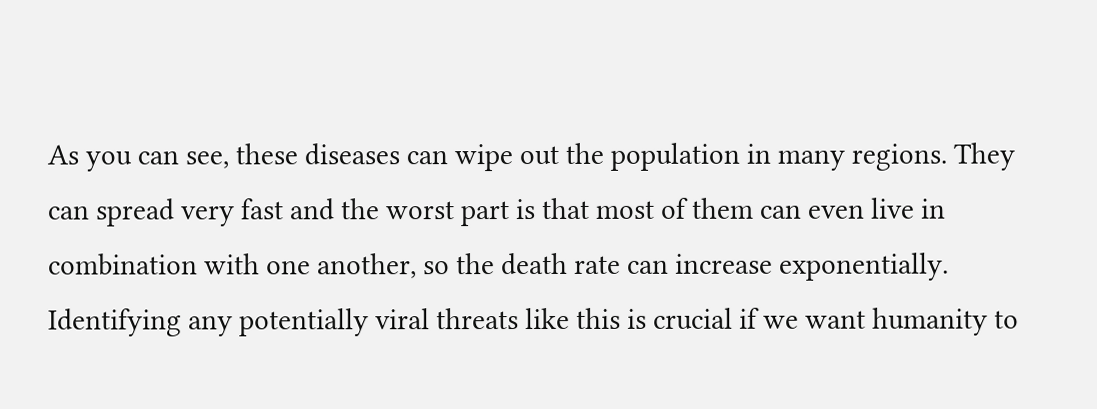As you can see, these diseases can wipe out the population in many regions. They can spread very fast and the worst part is that most of them can even live in combination with one another, so the death rate can increase exponentially. Identifying any potentially viral threats like this is crucial if we want humanity to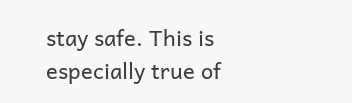stay safe. This is especially true of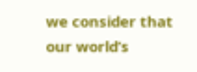we consider that our world’s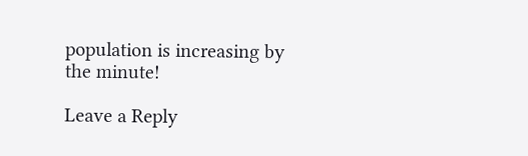population is increasing by the minute!

Leave a Reply